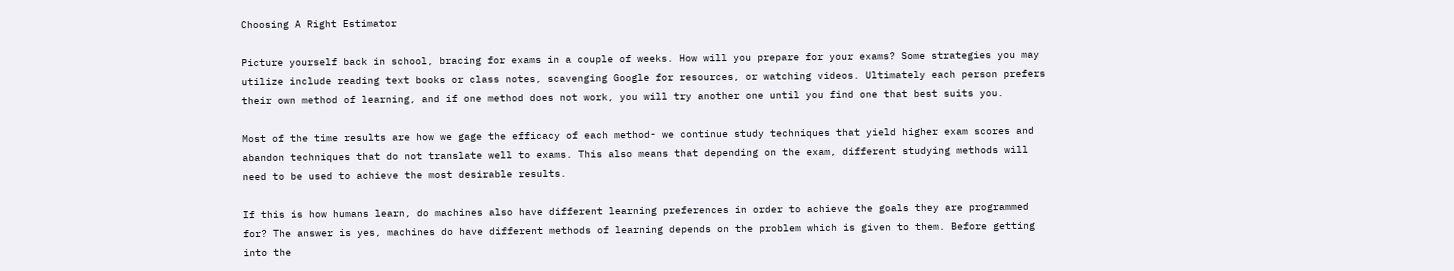Choosing A Right Estimator

Picture yourself back in school, bracing for exams in a couple of weeks. How will you prepare for your exams? Some strategies you may utilize include reading text books or class notes, scavenging Google for resources, or watching videos. Ultimately each person prefers their own method of learning, and if one method does not work, you will try another one until you find one that best suits you.

Most of the time results are how we gage the efficacy of each method- we continue study techniques that yield higher exam scores and abandon techniques that do not translate well to exams. This also means that depending on the exam, different studying methods will need to be used to achieve the most desirable results.

If this is how humans learn, do machines also have different learning preferences in order to achieve the goals they are programmed for? The answer is yes, machines do have different methods of learning depends on the problem which is given to them. Before getting into the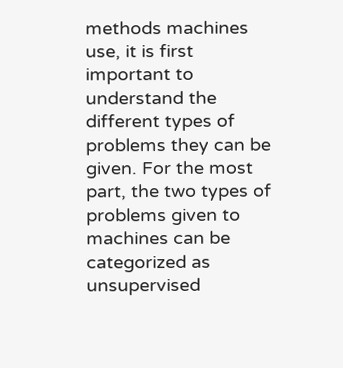methods machines use, it is first important to understand the different types of problems they can be given. For the most part, the two types of problems given to machines can be categorized as unsupervised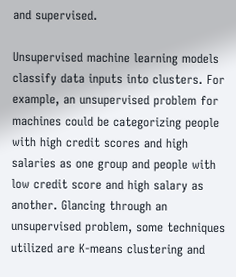and supervised.

Unsupervised machine learning models classify data inputs into clusters. For example, an unsupervised problem for machines could be categorizing people with high credit scores and high salaries as one group and people with low credit score and high salary as another. Glancing through an unsupervised problem, some techniques utilized are K-means clustering and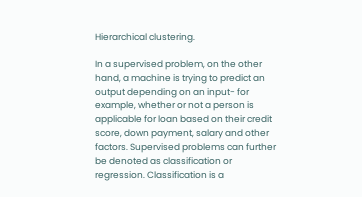Hierarchical clustering.

In a supervised problem, on the other hand, a machine is trying to predict an output depending on an input- for example, whether or not a person is applicable for loan based on their credit score, down payment, salary and other factors. Supervised problems can further be denoted as classification or regression. Classification is a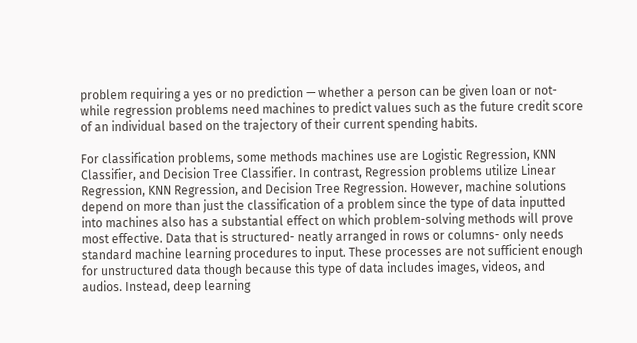problem requiring a yes or no prediction — whether a person can be given loan or not- while regression problems need machines to predict values such as the future credit score of an individual based on the trajectory of their current spending habits.

For classification problems, some methods machines use are Logistic Regression, KNN Classifier, and Decision Tree Classifier. In contrast, Regression problems utilize Linear Regression, KNN Regression, and Decision Tree Regression. However, machine solutions depend on more than just the classification of a problem since the type of data inputted into machines also has a substantial effect on which problem-solving methods will prove most effective. Data that is structured- neatly arranged in rows or columns- only needs standard machine learning procedures to input. These processes are not sufficient enough for unstructured data though because this type of data includes images, videos, and audios. Instead, deep learning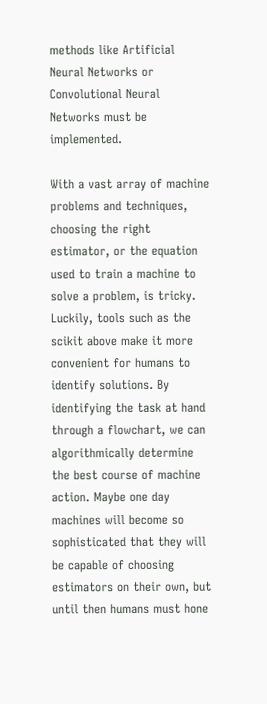methods like Artificial Neural Networks or Convolutional Neural Networks must be implemented.

With a vast array of machine problems and techniques, choosing the right estimator, or the equation used to train a machine to solve a problem, is tricky. Luckily, tools such as the scikit above make it more convenient for humans to identify solutions. By identifying the task at hand through a flowchart, we can algorithmically determine the best course of machine action. Maybe one day machines will become so sophisticated that they will be capable of choosing estimators on their own, but until then humans must hone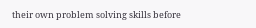their own problem solving skills before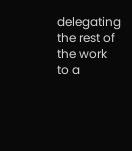delegating the rest of the work to a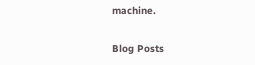machine.

Blog Posts